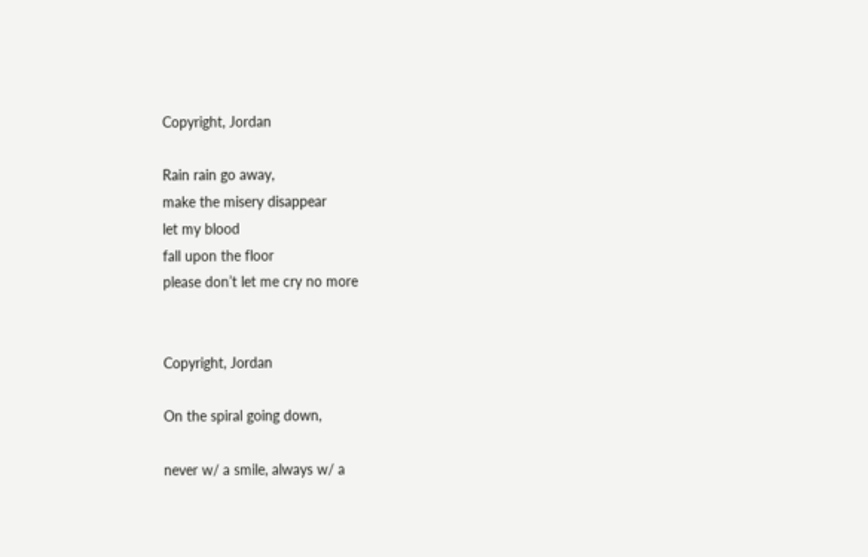Copyright, Jordan

Rain rain go away,
make the misery disappear
let my blood
fall upon the floor
please don’t let me cry no more


Copyright, Jordan

On the spiral going down,

never w/ a smile, always w/ a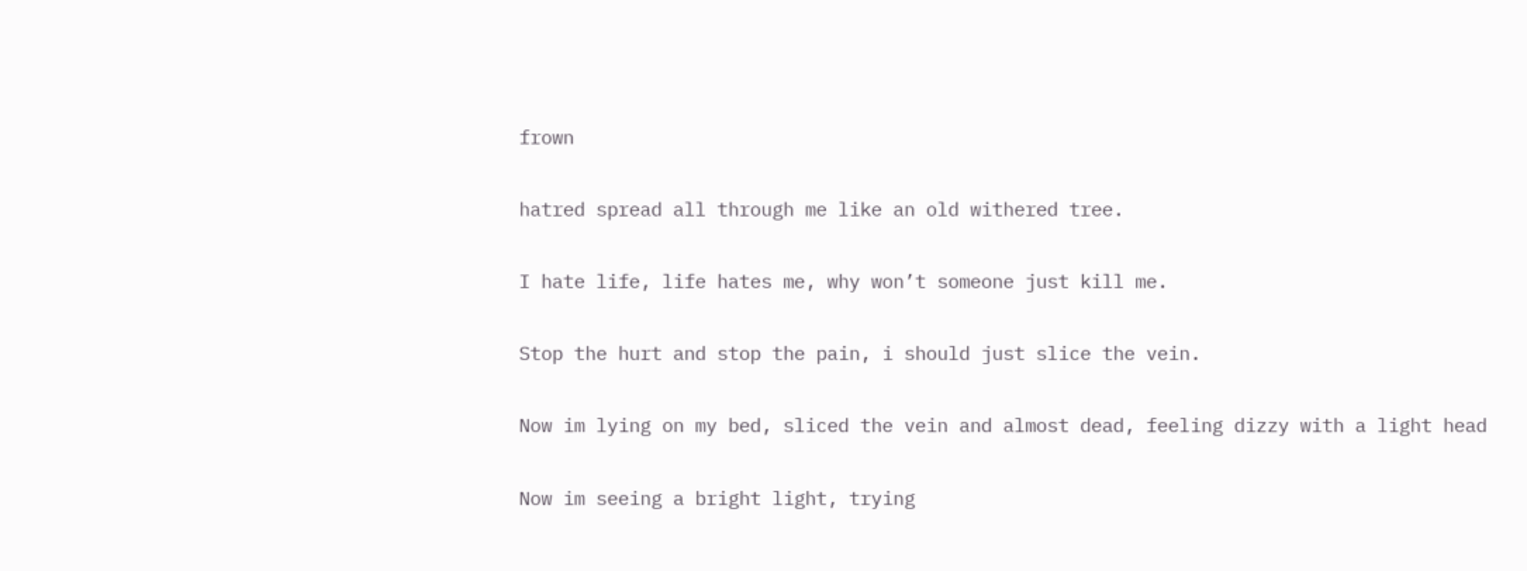frown

hatred spread all through me like an old withered tree.

I hate life, life hates me, why won’t someone just kill me.

Stop the hurt and stop the pain, i should just slice the vein.

Now im lying on my bed, sliced the vein and almost dead, feeling dizzy with a light head

Now im seeing a bright light, trying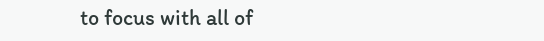to focus with all of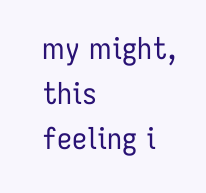my might, this feeling i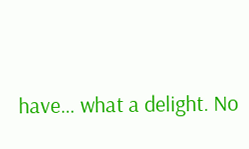have… what a delight. No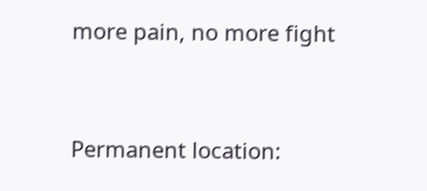more pain, no more fight


Permanent location: